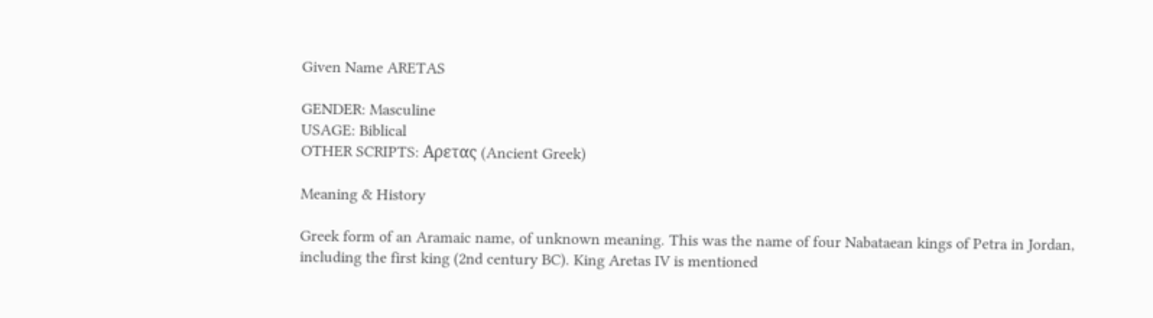Given Name ARETAS

GENDER: Masculine
USAGE: Biblical
OTHER SCRIPTS: Αρετας (Ancient Greek)

Meaning & History

Greek form of an Aramaic name, of unknown meaning. This was the name of four Nabataean kings of Petra in Jordan, including the first king (2nd century BC). King Aretas IV is mentioned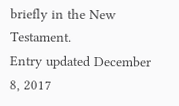briefly in the New Testament.
Entry updated December 8, 2017